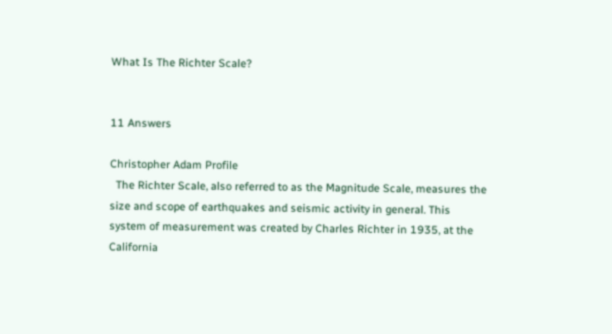What Is The Richter Scale?


11 Answers

Christopher Adam Profile
  The Richter Scale, also referred to as the Magnitude Scale, measures the size and scope of earthquakes and seismic activity in general. This system of measurement was created by Charles Richter in 1935, at the California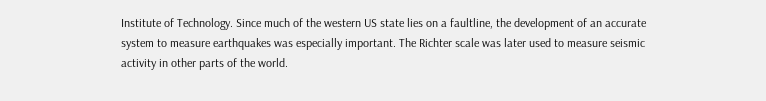Institute of Technology. Since much of the western US state lies on a faultline, the development of an accurate system to measure earthquakes was especially important. The Richter scale was later used to measure seismic activity in other parts of the world.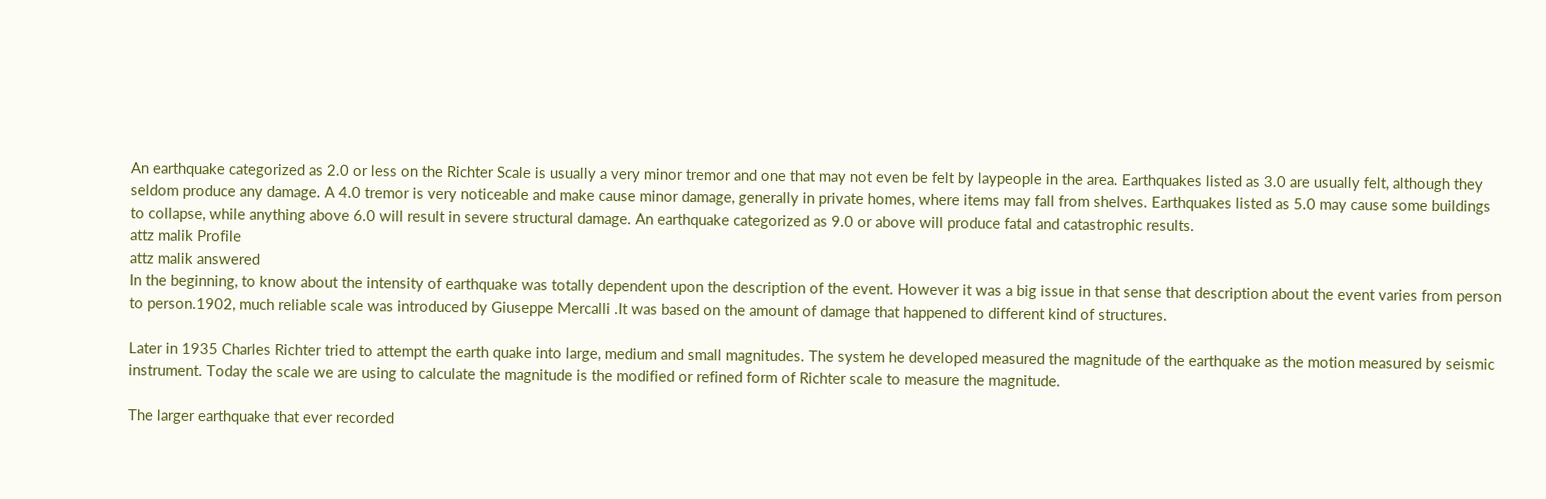An earthquake categorized as 2.0 or less on the Richter Scale is usually a very minor tremor and one that may not even be felt by laypeople in the area. Earthquakes listed as 3.0 are usually felt, although they seldom produce any damage. A 4.0 tremor is very noticeable and make cause minor damage, generally in private homes, where items may fall from shelves. Earthquakes listed as 5.0 may cause some buildings to collapse, while anything above 6.0 will result in severe structural damage. An earthquake categorized as 9.0 or above will produce fatal and catastrophic results.
attz malik Profile
attz malik answered
In the beginning, to know about the intensity of earthquake was totally dependent upon the description of the event. However it was a big issue in that sense that description about the event varies from person to person.1902, much reliable scale was introduced by Giuseppe Mercalli .It was based on the amount of damage that happened to different kind of structures.

Later in 1935 Charles Richter tried to attempt the earth quake into large, medium and small magnitudes. The system he developed measured the magnitude of the earthquake as the motion measured by seismic instrument. Today the scale we are using to calculate the magnitude is the modified or refined form of Richter scale to measure the magnitude.

The larger earthquake that ever recorded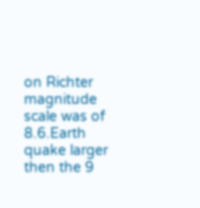on Richter magnitude scale was of 8.6.Earth quake larger then the 9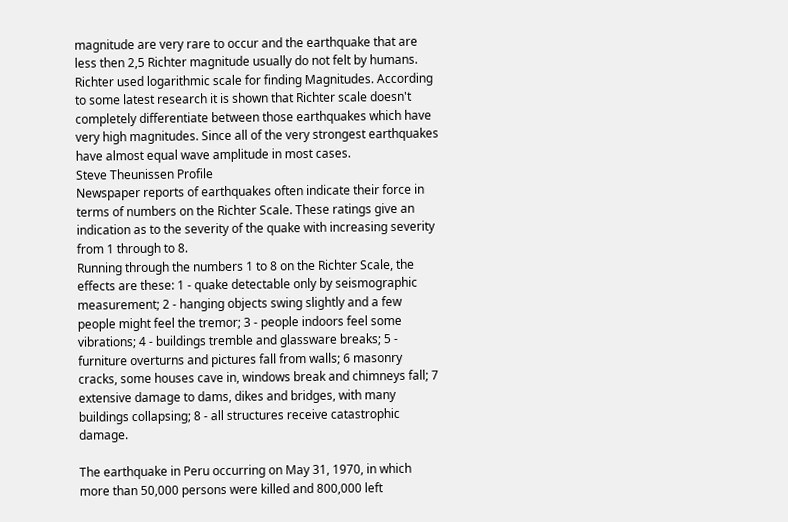magnitude are very rare to occur and the earthquake that are less then 2,5 Richter magnitude usually do not felt by humans. Richter used logarithmic scale for finding Magnitudes. According to some latest research it is shown that Richter scale doesn't completely differentiate between those earthquakes which have very high magnitudes. Since all of the very strongest earthquakes have almost equal wave amplitude in most cases.
Steve Theunissen Profile
Newspaper reports of earthquakes often indicate their force in terms of numbers on the Richter Scale. These ratings give an indication as to the severity of the quake with increasing severity from 1 through to 8.
Running through the numbers 1 to 8 on the Richter Scale, the effects are these: 1 - quake detectable only by seismographic measurement; 2 - hanging objects swing slightly and a few people might feel the tremor; 3 - people indoors feel some vibrations; 4 - buildings tremble and glassware breaks; 5 - furniture overturns and pictures fall from walls; 6 masonry cracks, some houses cave in, windows break and chimneys fall; 7 extensive damage to dams, dikes and bridges, with many buildings collapsing; 8 - all structures receive catastrophic damage.

The earthquake in Peru occurring on May 31, 1970, in which more than 50,000 persons were killed and 800,000 left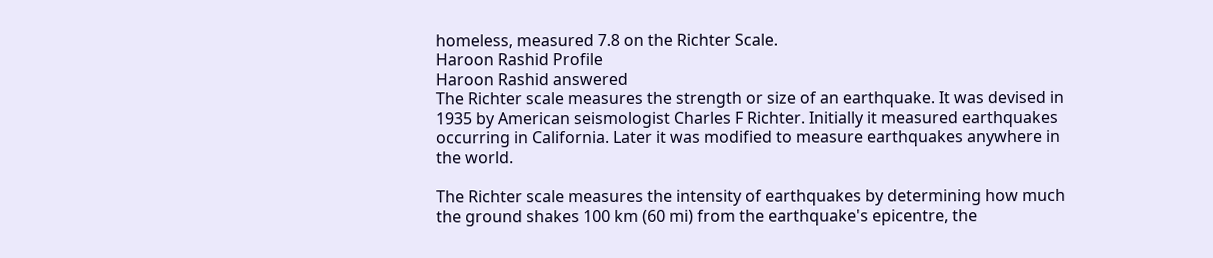homeless, measured 7.8 on the Richter Scale.
Haroon Rashid Profile
Haroon Rashid answered
The Richter scale measures the strength or size of an earthquake. It was devised in 1935 by American seismologist Charles F Richter. Initially it measured earthquakes occurring in California. Later it was modified to measure earthquakes anywhere in the world.

The Richter scale measures the intensity of earthquakes by determining how much the ground shakes 100 km (60 mi) from the earthquake's epicentre, the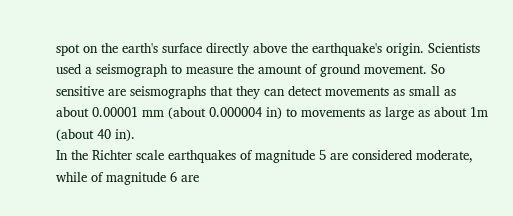spot on the earth's surface directly above the earthquake's origin. Scientists used a seismograph to measure the amount of ground movement. So sensitive are seismographs that they can detect movements as small as about 0.00001 mm (about 0.000004 in) to movements as large as about 1m (about 40 in).
In the Richter scale earthquakes of magnitude 5 are considered moderate, while of magnitude 6 are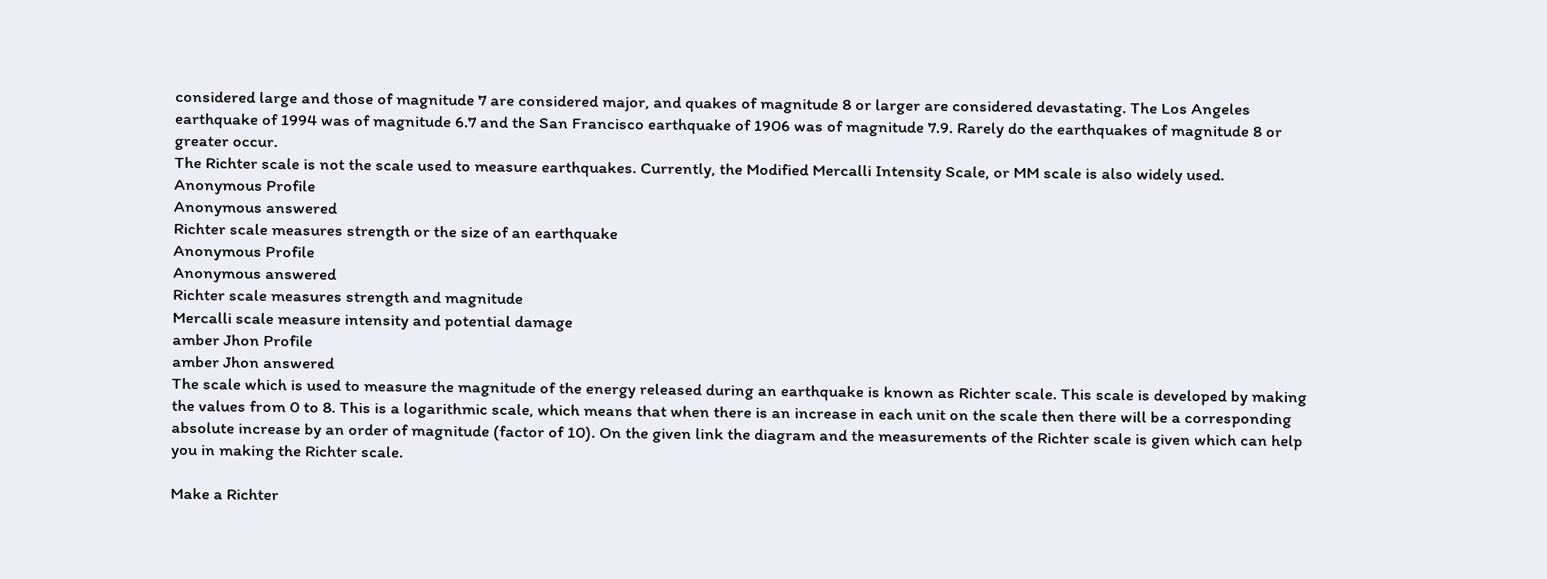considered large and those of magnitude 7 are considered major, and quakes of magnitude 8 or larger are considered devastating. The Los Angeles earthquake of 1994 was of magnitude 6.7 and the San Francisco earthquake of 1906 was of magnitude 7.9. Rarely do the earthquakes of magnitude 8 or greater occur.
The Richter scale is not the scale used to measure earthquakes. Currently, the Modified Mercalli Intensity Scale, or MM scale is also widely used.
Anonymous Profile
Anonymous answered
Richter scale measures strength or the size of an earthquake
Anonymous Profile
Anonymous answered
Richter scale measures strength and magnitude
Mercalli scale measure intensity and potential damage
amber Jhon Profile
amber Jhon answered
The scale which is used to measure the magnitude of the energy released during an earthquake is known as Richter scale. This scale is developed by making the values from 0 to 8. This is a logarithmic scale, which means that when there is an increase in each unit on the scale then there will be a corresponding absolute increase by an order of magnitude (factor of 10). On the given link the diagram and the measurements of the Richter scale is given which can help you in making the Richter scale.

Make a Richter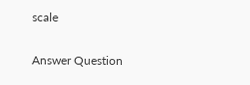scale

Answer Question